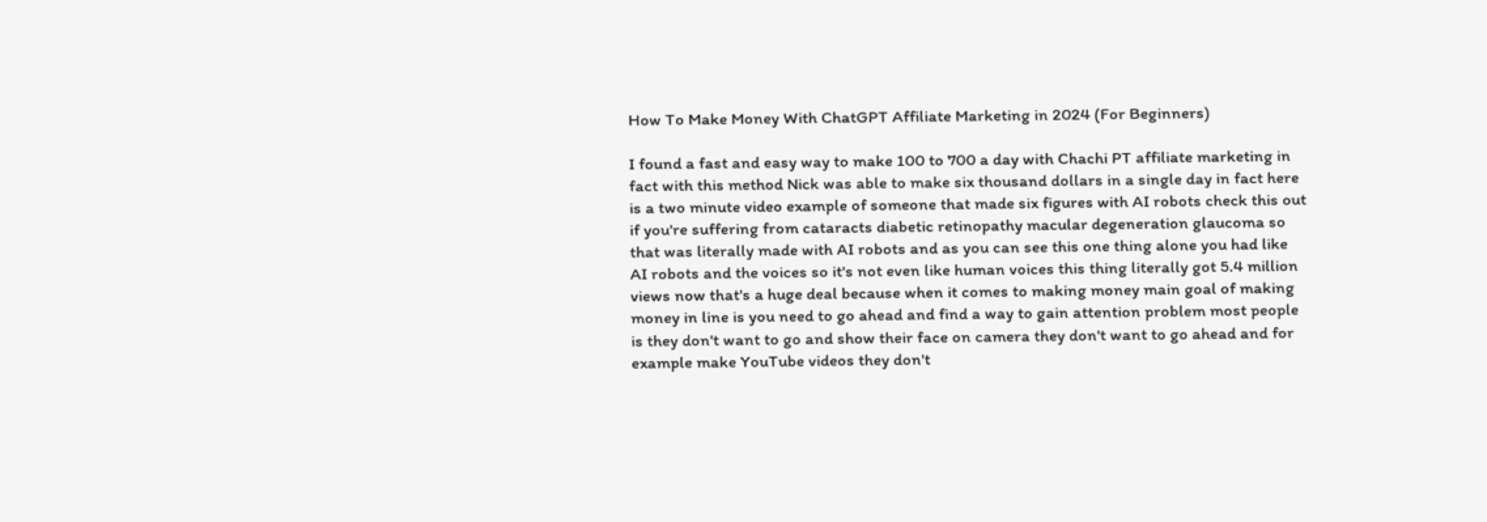How To Make Money With ChatGPT Affiliate Marketing in 2024 (For Beginners)

I found a fast and easy way to make 100 to 700 a day with Chachi PT affiliate marketing in fact with this method Nick was able to make six thousand dollars in a single day in fact here is a two minute video example of someone that made six figures with AI robots check this out if you're suffering from cataracts diabetic retinopathy macular degeneration glaucoma so that was literally made with AI robots and as you can see this one thing alone you had like AI robots and the voices so it's not even like human voices this thing literally got 5.4 million views now that's a huge deal because when it comes to making money main goal of making money in line is you need to go ahead and find a way to gain attention problem most people is they don't want to go and show their face on camera they don't want to go ahead and for example make YouTube videos they don't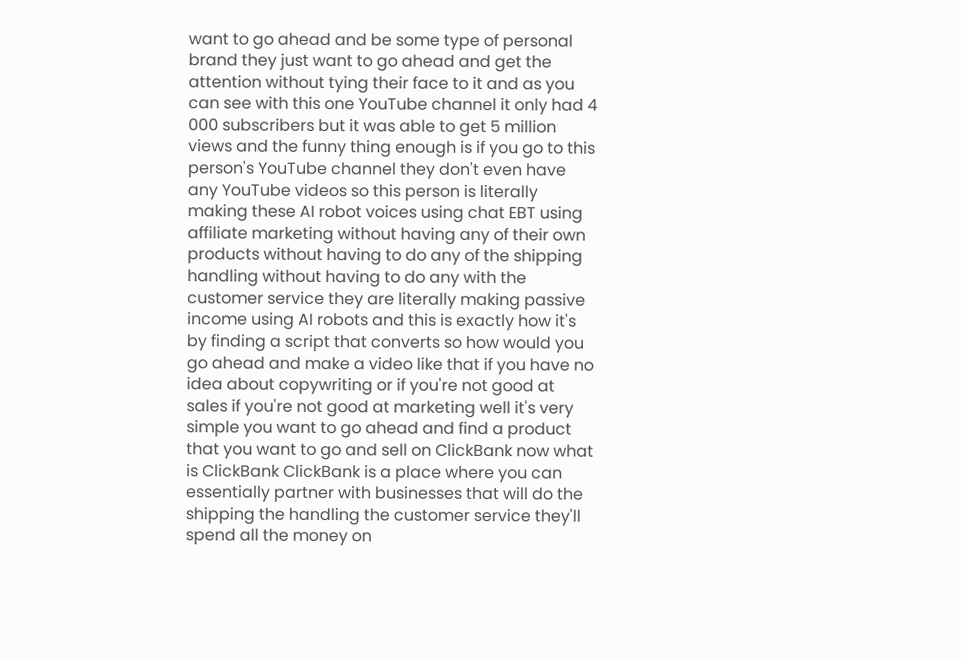want to go ahead and be some type of personal brand they just want to go ahead and get the attention without tying their face to it and as you can see with this one YouTube channel it only had 4 000 subscribers but it was able to get 5 million views and the funny thing enough is if you go to this person's YouTube channel they don't even have any YouTube videos so this person is literally making these AI robot voices using chat EBT using affiliate marketing without having any of their own products without having to do any of the shipping handling without having to do any with the customer service they are literally making passive income using AI robots and this is exactly how it's by finding a script that converts so how would you go ahead and make a video like that if you have no idea about copywriting or if you're not good at sales if you're not good at marketing well it's very simple you want to go ahead and find a product that you want to go and sell on ClickBank now what is ClickBank ClickBank is a place where you can essentially partner with businesses that will do the shipping the handling the customer service they'll spend all the money on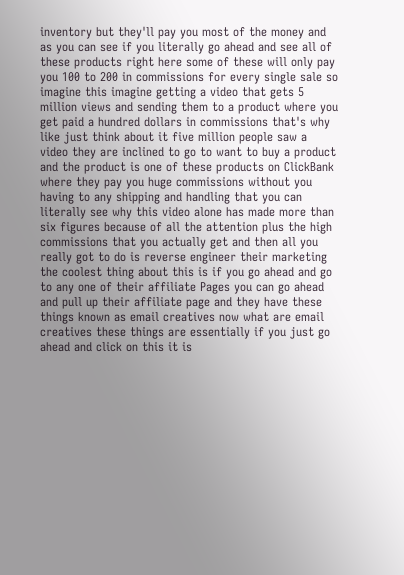inventory but they'll pay you most of the money and as you can see if you literally go ahead and see all of these products right here some of these will only pay you 100 to 200 in commissions for every single sale so imagine this imagine getting a video that gets 5 million views and sending them to a product where you get paid a hundred dollars in commissions that's why like just think about it five million people saw a video they are inclined to go to want to buy a product and the product is one of these products on ClickBank where they pay you huge commissions without you having to any shipping and handling that you can literally see why this video alone has made more than six figures because of all the attention plus the high commissions that you actually get and then all you really got to do is reverse engineer their marketing the coolest thing about this is if you go ahead and go to any one of their affiliate Pages you can go ahead and pull up their affiliate page and they have these things known as email creatives now what are email creatives these things are essentially if you just go ahead and click on this it is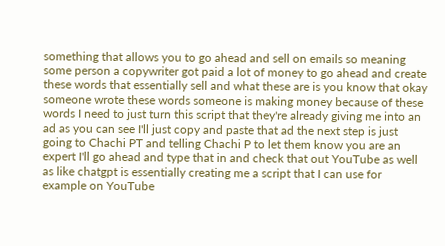something that allows you to go ahead and sell on emails so meaning some person a copywriter got paid a lot of money to go ahead and create these words that essentially sell and what these are is you know that okay someone wrote these words someone is making money because of these words I need to just turn this script that they're already giving me into an ad as you can see I'll just copy and paste that ad the next step is just going to Chachi PT and telling Chachi P to let them know you are an expert I'll go ahead and type that in and check that out YouTube as well as like chatgpt is essentially creating me a script that I can use for example on YouTube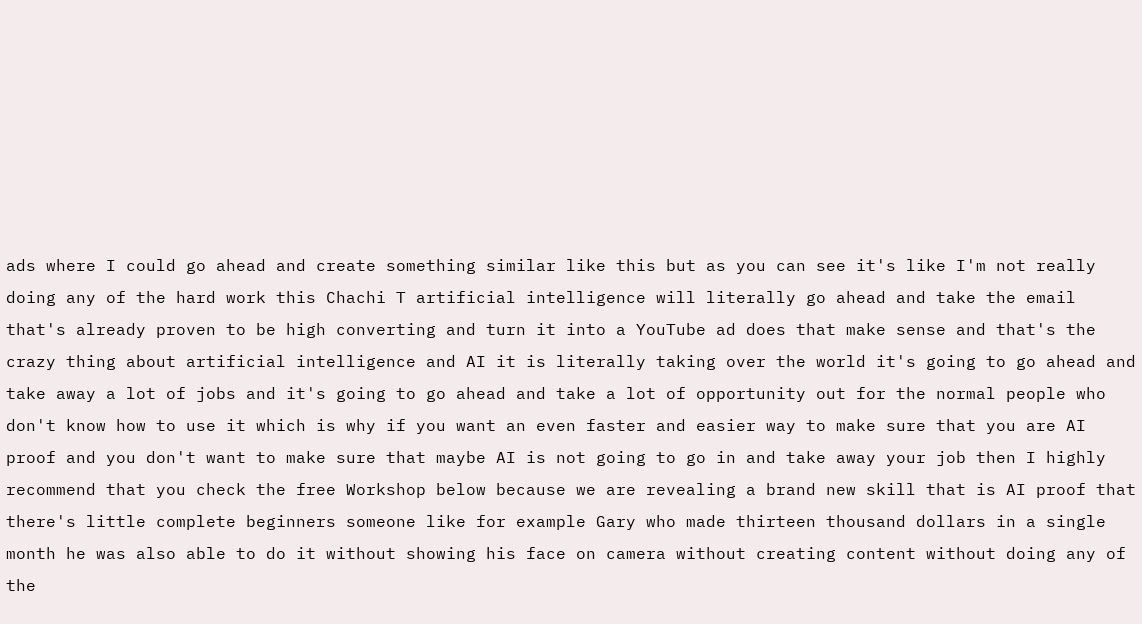ads where I could go ahead and create something similar like this but as you can see it's like I'm not really doing any of the hard work this Chachi T artificial intelligence will literally go ahead and take the email that's already proven to be high converting and turn it into a YouTube ad does that make sense and that's the crazy thing about artificial intelligence and AI it is literally taking over the world it's going to go ahead and take away a lot of jobs and it's going to go ahead and take a lot of opportunity out for the normal people who don't know how to use it which is why if you want an even faster and easier way to make sure that you are AI proof and you don't want to make sure that maybe AI is not going to go in and take away your job then I highly recommend that you check the free Workshop below because we are revealing a brand new skill that is AI proof that there's little complete beginners someone like for example Gary who made thirteen thousand dollars in a single month he was also able to do it without showing his face on camera without creating content without doing any of the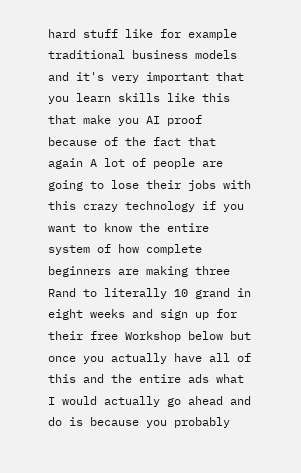hard stuff like for example traditional business models and it's very important that you learn skills like this that make you AI proof because of the fact that again A lot of people are going to lose their jobs with this crazy technology if you want to know the entire system of how complete beginners are making three Rand to literally 10 grand in eight weeks and sign up for their free Workshop below but once you actually have all of this and the entire ads what I would actually go ahead and do is because you probably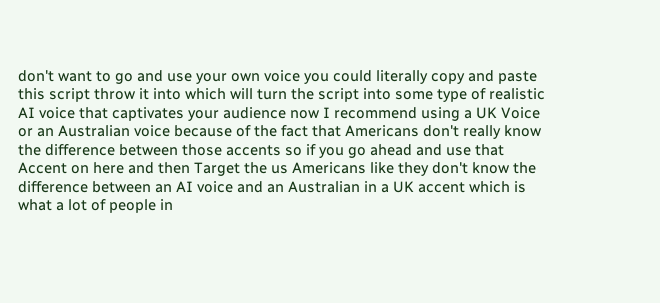don't want to go and use your own voice you could literally copy and paste this script throw it into which will turn the script into some type of realistic AI voice that captivates your audience now I recommend using a UK Voice or an Australian voice because of the fact that Americans don't really know the difference between those accents so if you go ahead and use that Accent on here and then Target the us Americans like they don't know the difference between an AI voice and an Australian in a UK accent which is what a lot of people in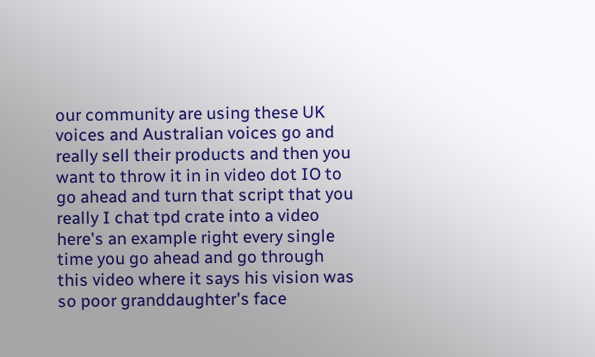our community are using these UK voices and Australian voices go and really sell their products and then you want to throw it in in video dot IO to go ahead and turn that script that you really I chat tpd crate into a video here's an example right every single time you go ahead and go through this video where it says his vision was so poor granddaughter's face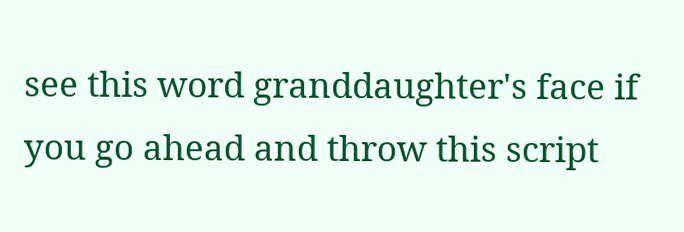see this word granddaughter's face if you go ahead and throw this script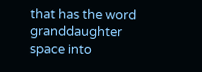that has the word granddaughter space into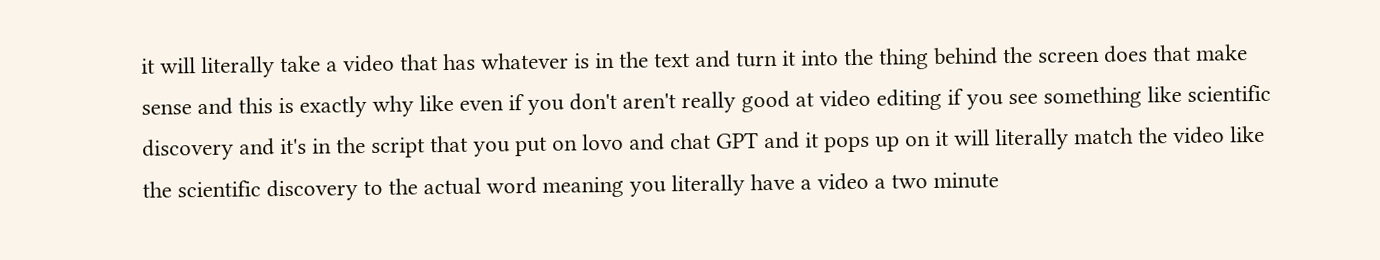it will literally take a video that has whatever is in the text and turn it into the thing behind the screen does that make sense and this is exactly why like even if you don't aren't really good at video editing if you see something like scientific discovery and it's in the script that you put on lovo and chat GPT and it pops up on it will literally match the video like the scientific discovery to the actual word meaning you literally have a video a two minute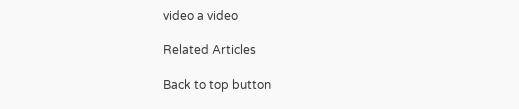video a video

Related Articles

Back to top button